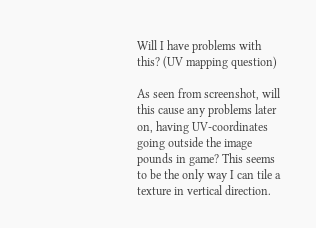Will I have problems with this? (UV mapping question)

As seen from screenshot, will this cause any problems later on, having UV-coordinates going outside the image pounds in game? This seems to be the only way I can tile a texture in vertical direction.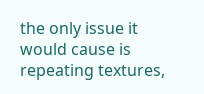the only issue it would cause is repeating textures,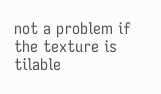not a problem if the texture is tilable